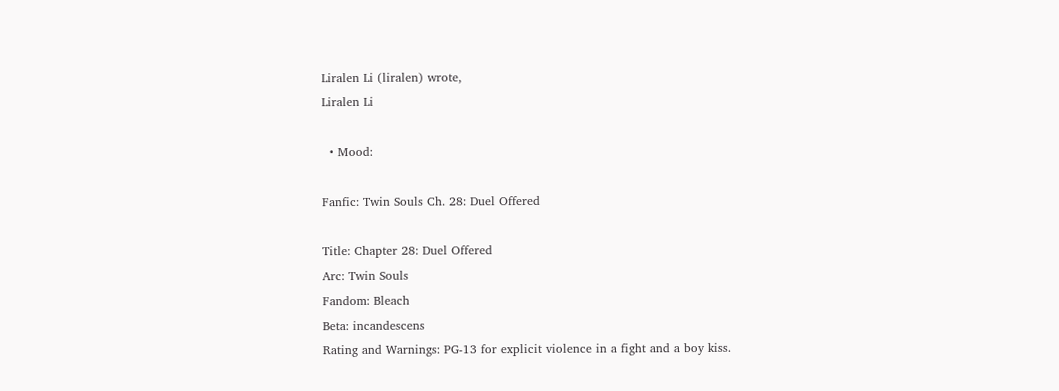Liralen Li (liralen) wrote,
Liralen Li

  • Mood:

Fanfic: Twin Souls Ch. 28: Duel Offered

Title: Chapter 28: Duel Offered
Arc: Twin Souls
Fandom: Bleach
Beta: incandescens
Rating and Warnings: PG-13 for explicit violence in a fight and a boy kiss.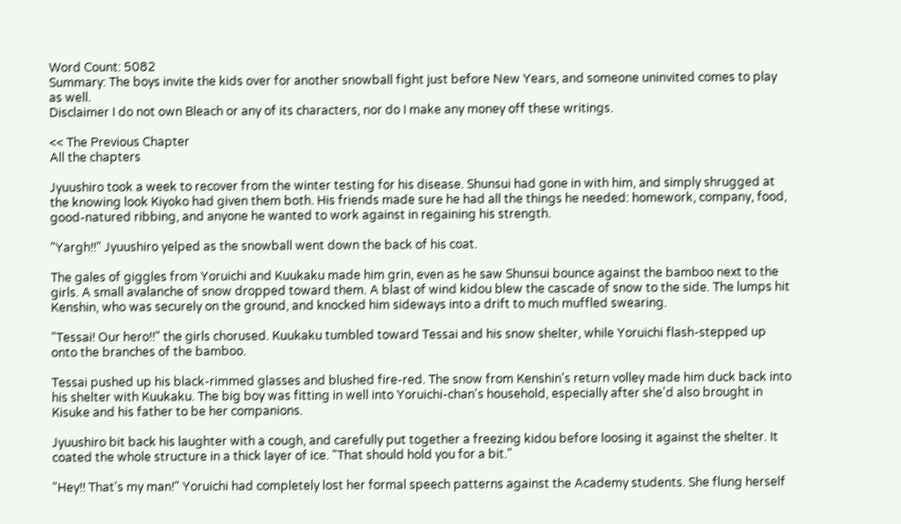Word Count: 5082
Summary: The boys invite the kids over for another snowball fight just before New Years, and someone uninvited comes to play as well.
Disclaimer I do not own Bleach or any of its characters, nor do I make any money off these writings.

<< The Previous Chapter
All the chapters

Jyuushiro took a week to recover from the winter testing for his disease. Shunsui had gone in with him, and simply shrugged at the knowing look Kiyoko had given them both. His friends made sure he had all the things he needed: homework, company, food, good-natured ribbing, and anyone he wanted to work against in regaining his strength.

"Yargh!!" Jyuushiro yelped as the snowball went down the back of his coat.

The gales of giggles from Yoruichi and Kuukaku made him grin, even as he saw Shunsui bounce against the bamboo next to the girls. A small avalanche of snow dropped toward them. A blast of wind kidou blew the cascade of snow to the side. The lumps hit Kenshin, who was securely on the ground, and knocked him sideways into a drift to much muffled swearing.

"Tessai! Our hero!!" the girls chorused. Kuukaku tumbled toward Tessai and his snow shelter, while Yoruichi flash-stepped up onto the branches of the bamboo.

Tessai pushed up his black-rimmed glasses and blushed fire-red. The snow from Kenshin's return volley made him duck back into his shelter with Kuukaku. The big boy was fitting in well into Yoruichi-chan's household, especially after she'd also brought in Kisuke and his father to be her companions.

Jyuushiro bit back his laughter with a cough, and carefully put together a freezing kidou before loosing it against the shelter. It coated the whole structure in a thick layer of ice. "That should hold you for a bit."

"Hey!! That's my man!" Yoruichi had completely lost her formal speech patterns against the Academy students. She flung herself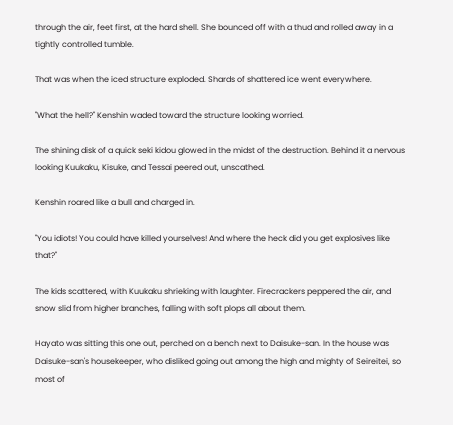through the air, feet first, at the hard shell. She bounced off with a thud and rolled away in a tightly controlled tumble.

That was when the iced structure exploded. Shards of shattered ice went everywhere.

"What the hell?" Kenshin waded toward the structure looking worried.

The shining disk of a quick seki kidou glowed in the midst of the destruction. Behind it a nervous looking Kuukaku, Kisuke, and Tessai peered out, unscathed.

Kenshin roared like a bull and charged in.

"You idiots! You could have killed yourselves! And where the heck did you get explosives like that?"

The kids scattered, with Kuukaku shrieking with laughter. Firecrackers peppered the air, and snow slid from higher branches, falling with soft plops all about them.

Hayato was sitting this one out, perched on a bench next to Daisuke-san. In the house was Daisuke-san's housekeeper, who disliked going out among the high and mighty of Seireitei, so most of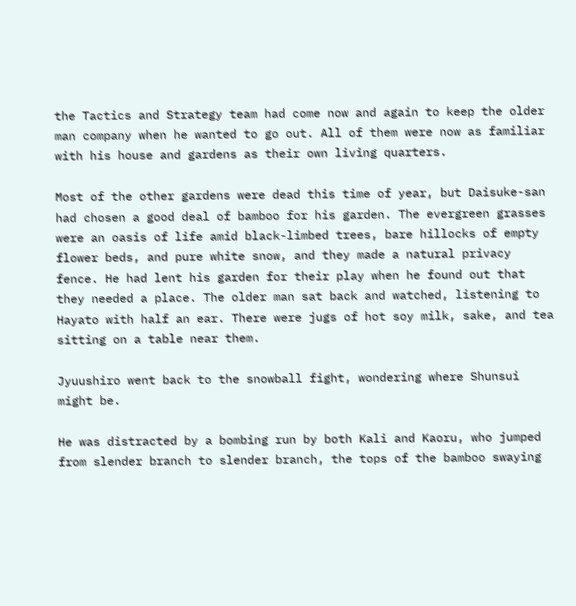the Tactics and Strategy team had come now and again to keep the older man company when he wanted to go out. All of them were now as familiar with his house and gardens as their own living quarters.

Most of the other gardens were dead this time of year, but Daisuke-san had chosen a good deal of bamboo for his garden. The evergreen grasses were an oasis of life amid black-limbed trees, bare hillocks of empty flower beds, and pure white snow, and they made a natural privacy fence. He had lent his garden for their play when he found out that they needed a place. The older man sat back and watched, listening to Hayato with half an ear. There were jugs of hot soy milk, sake, and tea sitting on a table near them.

Jyuushiro went back to the snowball fight, wondering where Shunsui might be.

He was distracted by a bombing run by both Kali and Kaoru, who jumped from slender branch to slender branch, the tops of the bamboo swaying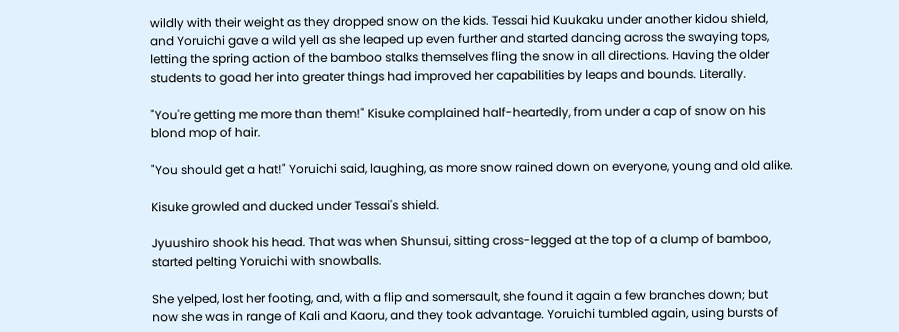wildly with their weight as they dropped snow on the kids. Tessai hid Kuukaku under another kidou shield, and Yoruichi gave a wild yell as she leaped up even further and started dancing across the swaying tops, letting the spring action of the bamboo stalks themselves fling the snow in all directions. Having the older students to goad her into greater things had improved her capabilities by leaps and bounds. Literally.

"You're getting me more than them!" Kisuke complained half-heartedly, from under a cap of snow on his blond mop of hair.

"You should get a hat!" Yoruichi said, laughing, as more snow rained down on everyone, young and old alike.

Kisuke growled and ducked under Tessai's shield.

Jyuushiro shook his head. That was when Shunsui, sitting cross-legged at the top of a clump of bamboo, started pelting Yoruichi with snowballs.

She yelped, lost her footing, and, with a flip and somersault, she found it again a few branches down; but now she was in range of Kali and Kaoru, and they took advantage. Yoruichi tumbled again, using bursts of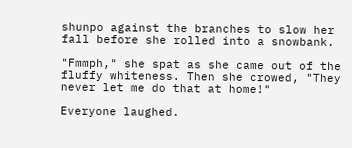shunpo against the branches to slow her fall before she rolled into a snowbank.

"Fmmph," she spat as she came out of the fluffy whiteness. Then she crowed, "They never let me do that at home!"

Everyone laughed.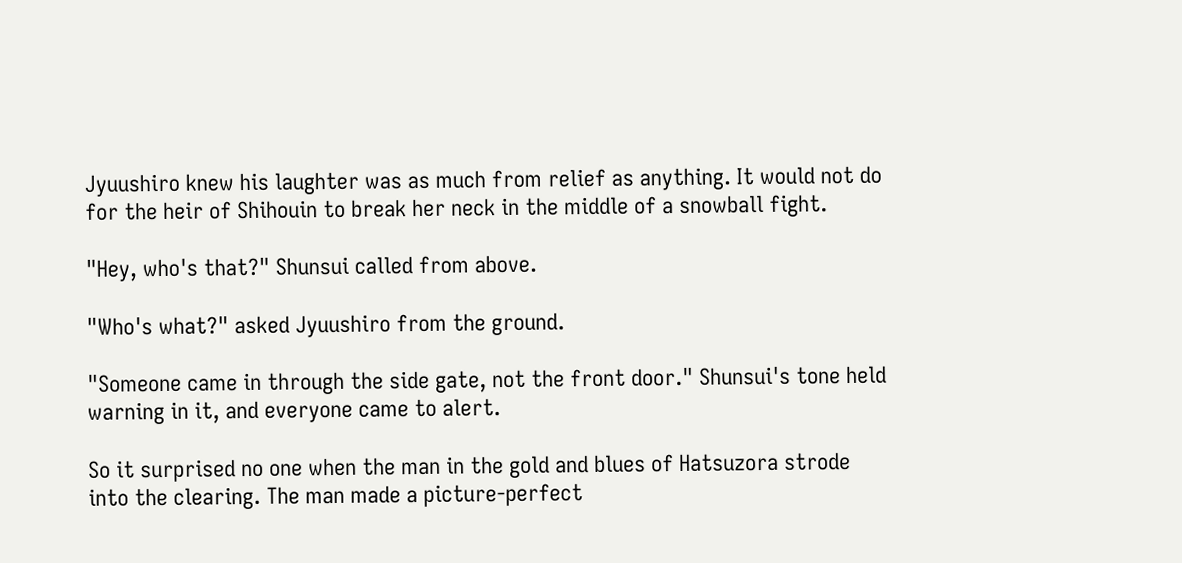Jyuushiro knew his laughter was as much from relief as anything. It would not do for the heir of Shihouin to break her neck in the middle of a snowball fight.

"Hey, who's that?" Shunsui called from above.

"Who's what?" asked Jyuushiro from the ground.

"Someone came in through the side gate, not the front door." Shunsui's tone held warning in it, and everyone came to alert.

So it surprised no one when the man in the gold and blues of Hatsuzora strode into the clearing. The man made a picture-perfect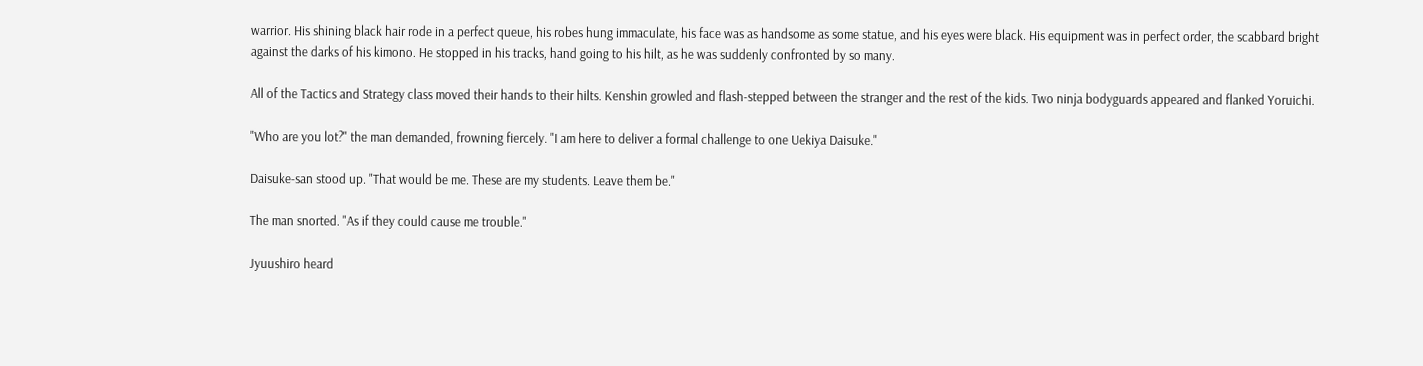warrior. His shining black hair rode in a perfect queue, his robes hung immaculate, his face was as handsome as some statue, and his eyes were black. His equipment was in perfect order, the scabbard bright against the darks of his kimono. He stopped in his tracks, hand going to his hilt, as he was suddenly confronted by so many.

All of the Tactics and Strategy class moved their hands to their hilts. Kenshin growled and flash-stepped between the stranger and the rest of the kids. Two ninja bodyguards appeared and flanked Yoruichi.

"Who are you lot?" the man demanded, frowning fiercely. "I am here to deliver a formal challenge to one Uekiya Daisuke."

Daisuke-san stood up. "That would be me. These are my students. Leave them be."

The man snorted. "As if they could cause me trouble."

Jyuushiro heard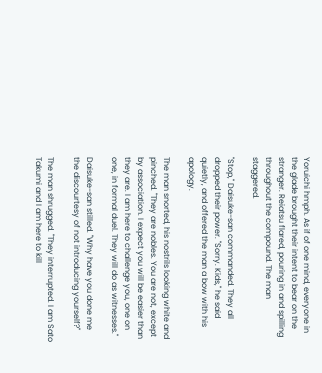Yoruichi hmph. As if of one mind, everyone in the glade brought their intent to bear on the stranger. Reiatsu flared, pouring in and spilling throughout the compound. The man staggered.

"Stop," Daisuke-san commanded. They all dropped their power. "Sorry. Kids," he said quietly, and offered the man a bow with his apology.

The man snorted, his nostrils looking white and pinched. "They are nobles. You are not, except by association. I expect you will be easier than they are. I am here to challenge you, one on one, in formal duel. They will do as witnesses."

Daisuke-san stilled. "Why have you done me the discourtesy of not introducing yourself?"

The man shrugged. "They interrupted. I am Sato Takumi and I am here to kill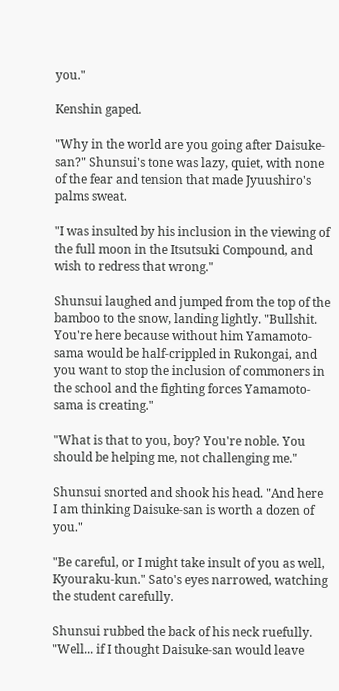you."

Kenshin gaped.

"Why in the world are you going after Daisuke-san?" Shunsui's tone was lazy, quiet, with none of the fear and tension that made Jyuushiro's palms sweat.

"I was insulted by his inclusion in the viewing of the full moon in the Itsutsuki Compound, and wish to redress that wrong."

Shunsui laughed and jumped from the top of the bamboo to the snow, landing lightly. "Bullshit. You're here because without him Yamamoto-sama would be half-crippled in Rukongai, and you want to stop the inclusion of commoners in the school and the fighting forces Yamamoto-sama is creating."

"What is that to you, boy? You're noble. You should be helping me, not challenging me."

Shunsui snorted and shook his head. "And here I am thinking Daisuke-san is worth a dozen of you."

"Be careful, or I might take insult of you as well, Kyouraku-kun." Sato's eyes narrowed, watching the student carefully.

Shunsui rubbed the back of his neck ruefully. "Well... if I thought Daisuke-san would leave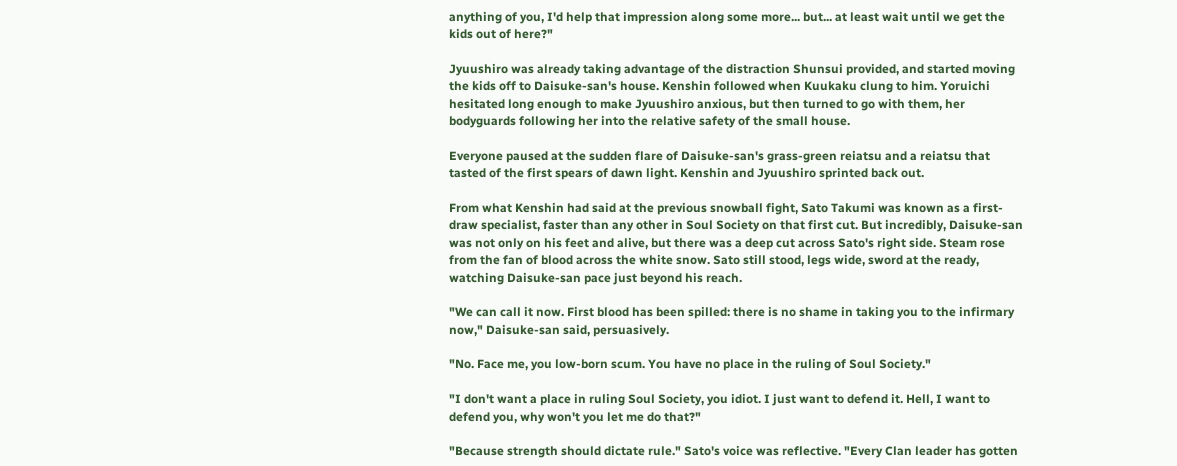anything of you, I'd help that impression along some more... but... at least wait until we get the kids out of here?"

Jyuushiro was already taking advantage of the distraction Shunsui provided, and started moving the kids off to Daisuke-san's house. Kenshin followed when Kuukaku clung to him. Yoruichi hesitated long enough to make Jyuushiro anxious, but then turned to go with them, her bodyguards following her into the relative safety of the small house.

Everyone paused at the sudden flare of Daisuke-san's grass-green reiatsu and a reiatsu that tasted of the first spears of dawn light. Kenshin and Jyuushiro sprinted back out.

From what Kenshin had said at the previous snowball fight, Sato Takumi was known as a first-draw specialist, faster than any other in Soul Society on that first cut. But incredibly, Daisuke-san was not only on his feet and alive, but there was a deep cut across Sato's right side. Steam rose from the fan of blood across the white snow. Sato still stood, legs wide, sword at the ready, watching Daisuke-san pace just beyond his reach.

"We can call it now. First blood has been spilled: there is no shame in taking you to the infirmary now," Daisuke-san said, persuasively.

"No. Face me, you low-born scum. You have no place in the ruling of Soul Society."

"I don't want a place in ruling Soul Society, you idiot. I just want to defend it. Hell, I want to defend you, why won't you let me do that?"

"Because strength should dictate rule." Sato's voice was reflective. "Every Clan leader has gotten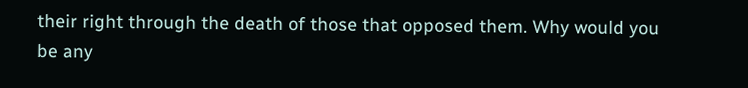their right through the death of those that opposed them. Why would you be any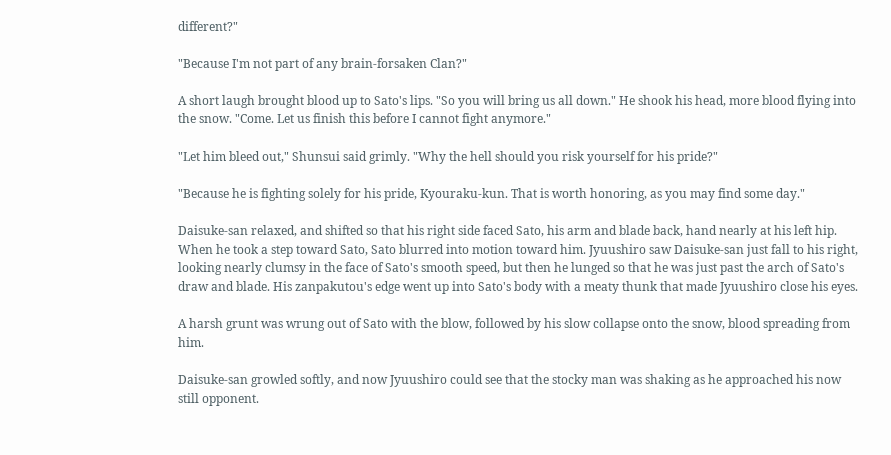different?"

"Because I'm not part of any brain-forsaken Clan?"

A short laugh brought blood up to Sato's lips. "So you will bring us all down." He shook his head, more blood flying into the snow. "Come. Let us finish this before I cannot fight anymore."

"Let him bleed out," Shunsui said grimly. "Why the hell should you risk yourself for his pride?"

"Because he is fighting solely for his pride, Kyouraku-kun. That is worth honoring, as you may find some day."

Daisuke-san relaxed, and shifted so that his right side faced Sato, his arm and blade back, hand nearly at his left hip. When he took a step toward Sato, Sato blurred into motion toward him. Jyuushiro saw Daisuke-san just fall to his right, looking nearly clumsy in the face of Sato's smooth speed, but then he lunged so that he was just past the arch of Sato's draw and blade. His zanpakutou's edge went up into Sato's body with a meaty thunk that made Jyuushiro close his eyes.

A harsh grunt was wrung out of Sato with the blow, followed by his slow collapse onto the snow, blood spreading from him.

Daisuke-san growled softly, and now Jyuushiro could see that the stocky man was shaking as he approached his now still opponent.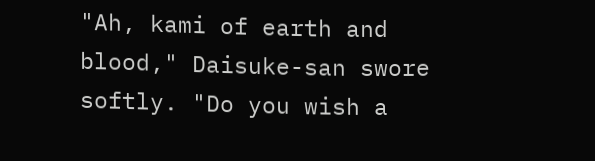"Ah, kami of earth and blood," Daisuke-san swore softly. "Do you wish a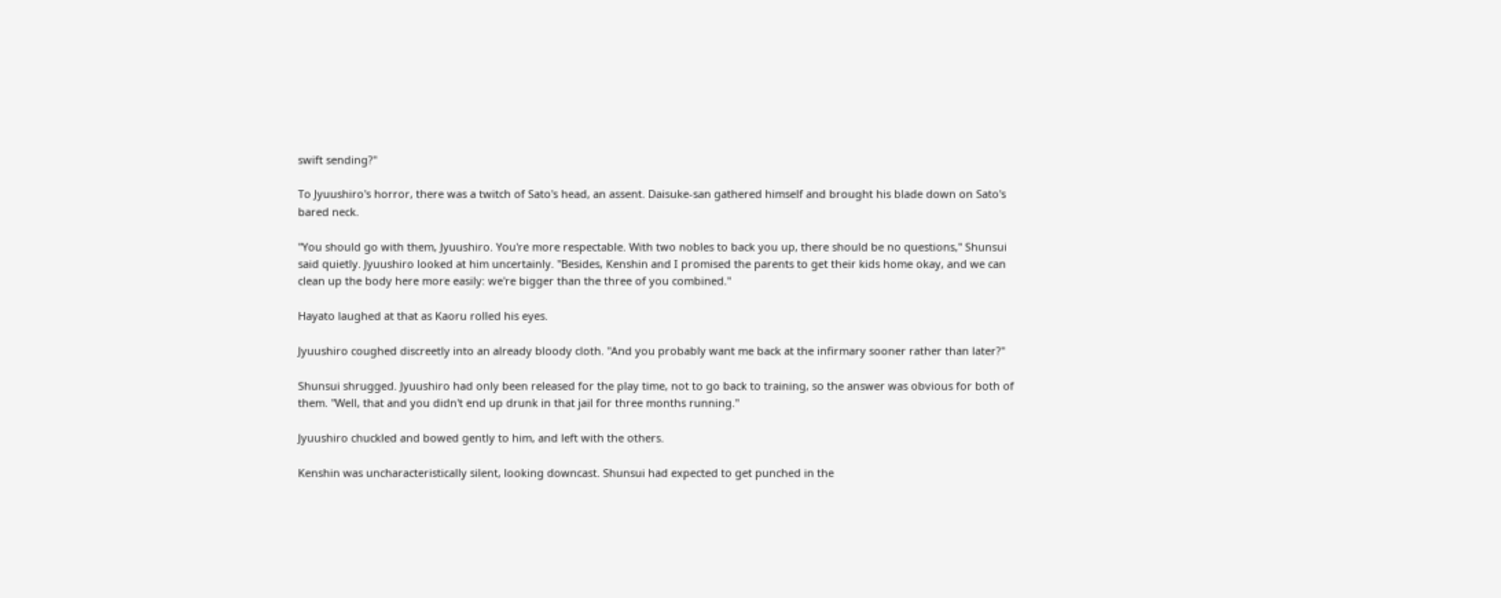swift sending?"

To Jyuushiro's horror, there was a twitch of Sato's head, an assent. Daisuke-san gathered himself and brought his blade down on Sato's bared neck.

"You should go with them, Jyuushiro. You're more respectable. With two nobles to back you up, there should be no questions," Shunsui said quietly. Jyuushiro looked at him uncertainly. "Besides, Kenshin and I promised the parents to get their kids home okay, and we can clean up the body here more easily: we're bigger than the three of you combined."

Hayato laughed at that as Kaoru rolled his eyes.

Jyuushiro coughed discreetly into an already bloody cloth. "And you probably want me back at the infirmary sooner rather than later?"

Shunsui shrugged. Jyuushiro had only been released for the play time, not to go back to training, so the answer was obvious for both of them. "Well, that and you didn't end up drunk in that jail for three months running."

Jyuushiro chuckled and bowed gently to him, and left with the others.

Kenshin was uncharacteristically silent, looking downcast. Shunsui had expected to get punched in the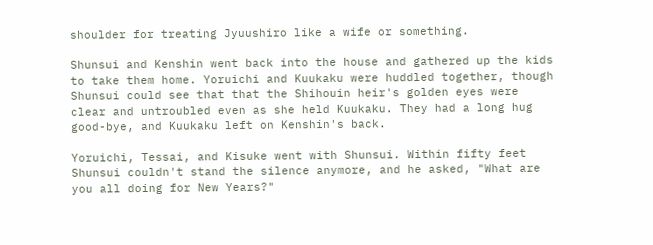shoulder for treating Jyuushiro like a wife or something.

Shunsui and Kenshin went back into the house and gathered up the kids to take them home. Yoruichi and Kuukaku were huddled together, though Shunsui could see that that the Shihouin heir's golden eyes were clear and untroubled even as she held Kuukaku. They had a long hug good-bye, and Kuukaku left on Kenshin's back.

Yoruichi, Tessai, and Kisuke went with Shunsui. Within fifty feet Shunsui couldn't stand the silence anymore, and he asked, "What are you all doing for New Years?"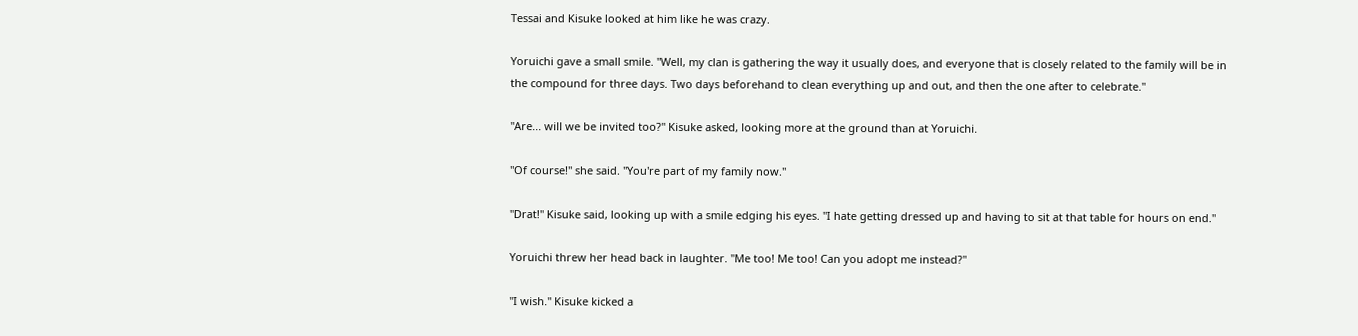Tessai and Kisuke looked at him like he was crazy.

Yoruichi gave a small smile. "Well, my clan is gathering the way it usually does, and everyone that is closely related to the family will be in the compound for three days. Two days beforehand to clean everything up and out, and then the one after to celebrate."

"Are... will we be invited too?" Kisuke asked, looking more at the ground than at Yoruichi.

"Of course!" she said. "You're part of my family now."

"Drat!" Kisuke said, looking up with a smile edging his eyes. "I hate getting dressed up and having to sit at that table for hours on end."

Yoruichi threw her head back in laughter. "Me too! Me too! Can you adopt me instead?"

"I wish." Kisuke kicked a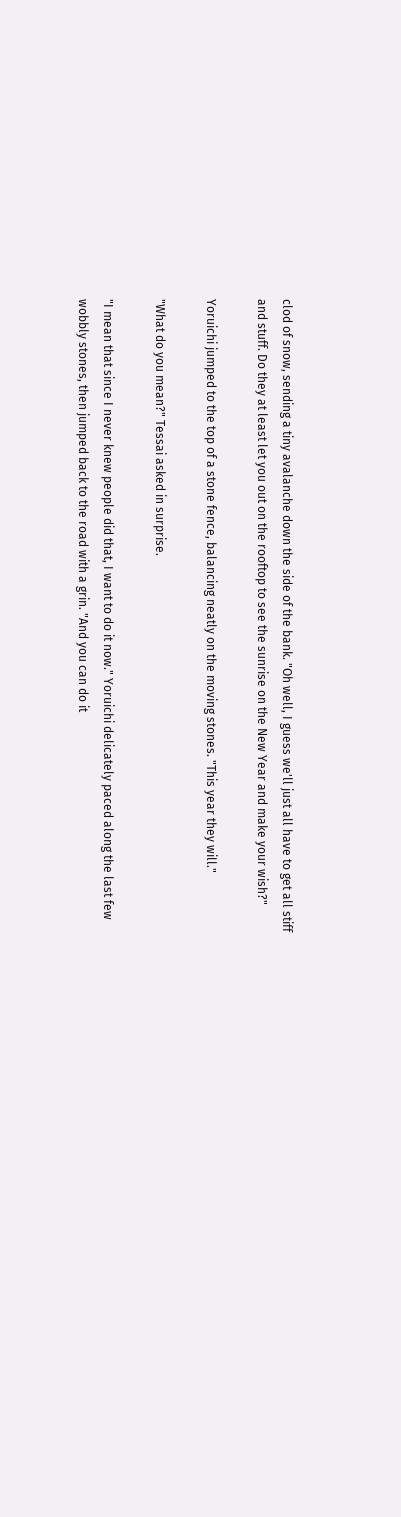clod of snow, sending a tiny avalanche down the side of the bank. "Oh well, I guess we'll just all have to get all stiff and stuff. Do they at least let you out on the rooftop to see the sunrise on the New Year and make your wish?"

Yoruichi jumped to the top of a stone fence, balancing neatly on the moving stones. "This year they will."

"What do you mean?" Tessai asked in surprise.

"I mean that since I never knew people did that, I want to do it now." Yoruichi delicately paced along the last few wobbly stones, then jumped back to the road with a grin. "And you can do it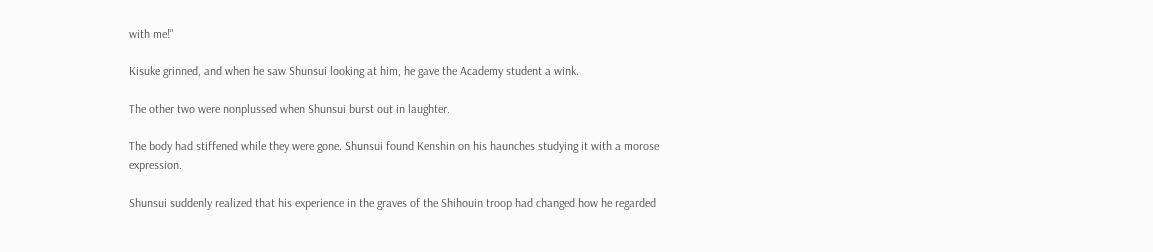with me!"

Kisuke grinned, and when he saw Shunsui looking at him, he gave the Academy student a wink.

The other two were nonplussed when Shunsui burst out in laughter.

The body had stiffened while they were gone. Shunsui found Kenshin on his haunches studying it with a morose expression.

Shunsui suddenly realized that his experience in the graves of the Shihouin troop had changed how he regarded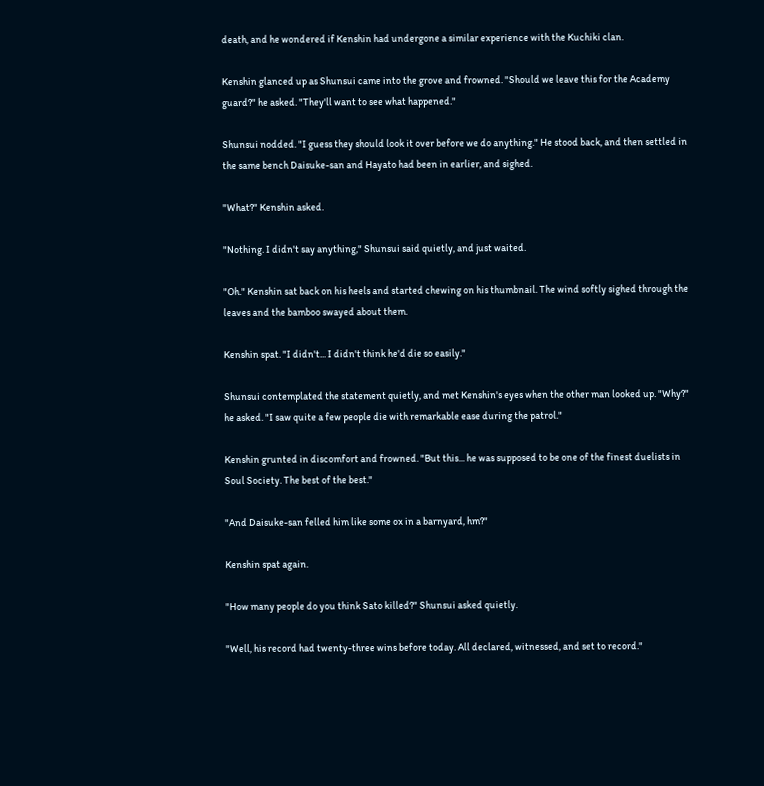death, and he wondered if Kenshin had undergone a similar experience with the Kuchiki clan.

Kenshin glanced up as Shunsui came into the grove and frowned. "Should we leave this for the Academy guard?" he asked. "They'll want to see what happened."

Shunsui nodded. "I guess they should look it over before we do anything." He stood back, and then settled in the same bench Daisuke-san and Hayato had been in earlier, and sighed.

"What?" Kenshin asked.

"Nothing. I didn't say anything," Shunsui said quietly, and just waited.

"Oh." Kenshin sat back on his heels and started chewing on his thumbnail. The wind softly sighed through the leaves and the bamboo swayed about them.

Kenshin spat. "I didn't... I didn't think he'd die so easily."

Shunsui contemplated the statement quietly, and met Kenshin's eyes when the other man looked up. "Why?" he asked. "I saw quite a few people die with remarkable ease during the patrol."

Kenshin grunted in discomfort and frowned. "But this... he was supposed to be one of the finest duelists in Soul Society. The best of the best."

"And Daisuke-san felled him like some ox in a barnyard, hm?"

Kenshin spat again.

"How many people do you think Sato killed?" Shunsui asked quietly.

"Well, his record had twenty-three wins before today. All declared, witnessed, and set to record."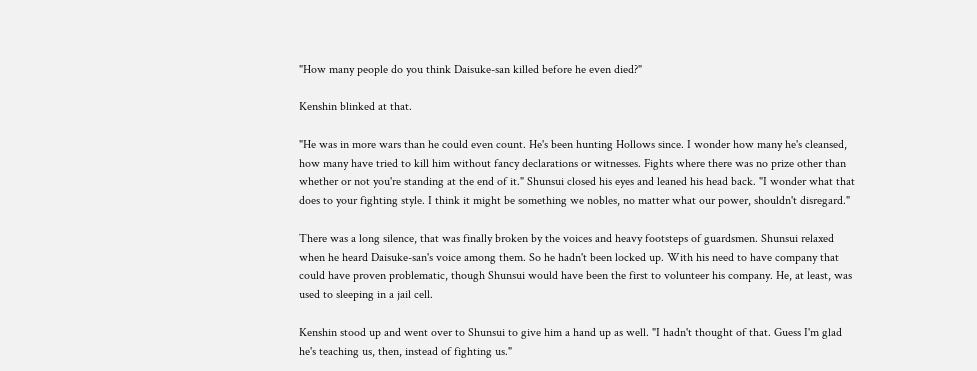"How many people do you think Daisuke-san killed before he even died?"

Kenshin blinked at that.

"He was in more wars than he could even count. He's been hunting Hollows since. I wonder how many he's cleansed, how many have tried to kill him without fancy declarations or witnesses. Fights where there was no prize other than whether or not you're standing at the end of it." Shunsui closed his eyes and leaned his head back. "I wonder what that does to your fighting style. I think it might be something we nobles, no matter what our power, shouldn't disregard."

There was a long silence, that was finally broken by the voices and heavy footsteps of guardsmen. Shunsui relaxed when he heard Daisuke-san's voice among them. So he hadn't been locked up. With his need to have company that could have proven problematic, though Shunsui would have been the first to volunteer his company. He, at least, was used to sleeping in a jail cell.

Kenshin stood up and went over to Shunsui to give him a hand up as well. "I hadn't thought of that. Guess I'm glad he's teaching us, then, instead of fighting us."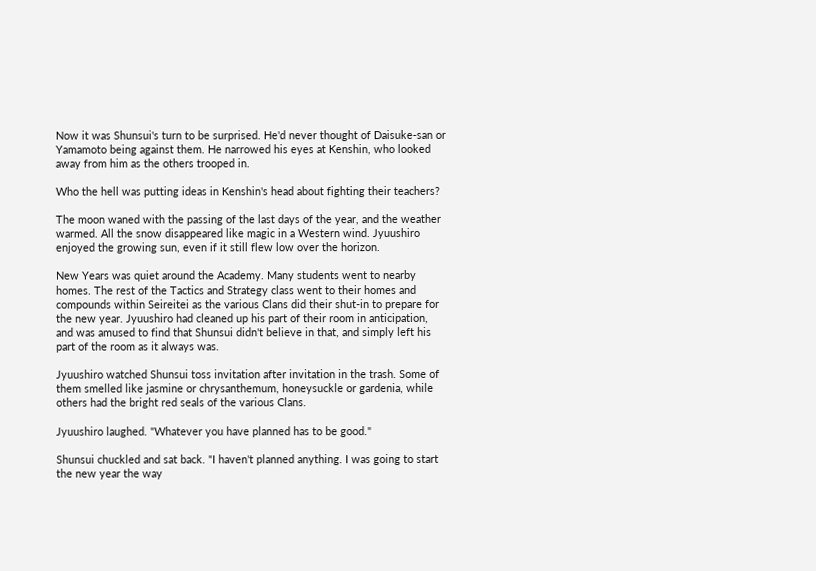Now it was Shunsui's turn to be surprised. He'd never thought of Daisuke-san or Yamamoto being against them. He narrowed his eyes at Kenshin, who looked away from him as the others trooped in.

Who the hell was putting ideas in Kenshin's head about fighting their teachers?

The moon waned with the passing of the last days of the year, and the weather warmed. All the snow disappeared like magic in a Western wind. Jyuushiro enjoyed the growing sun, even if it still flew low over the horizon.

New Years was quiet around the Academy. Many students went to nearby homes. The rest of the Tactics and Strategy class went to their homes and compounds within Seireitei as the various Clans did their shut-in to prepare for the new year. Jyuushiro had cleaned up his part of their room in anticipation, and was amused to find that Shunsui didn't believe in that, and simply left his part of the room as it always was.

Jyuushiro watched Shunsui toss invitation after invitation in the trash. Some of them smelled like jasmine or chrysanthemum, honeysuckle or gardenia, while others had the bright red seals of the various Clans.

Jyuushiro laughed. "Whatever you have planned has to be good."

Shunsui chuckled and sat back. "I haven't planned anything. I was going to start the new year the way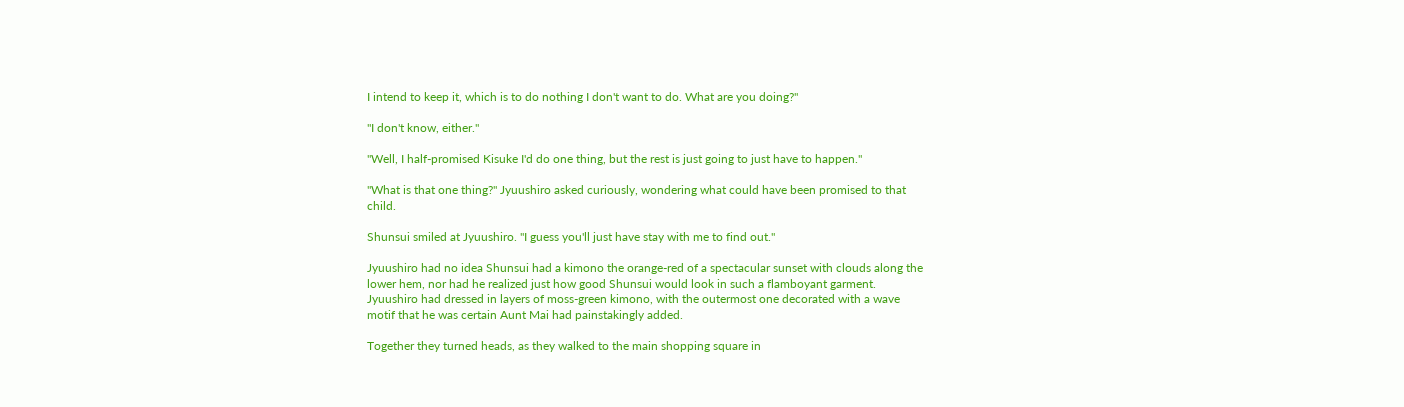I intend to keep it, which is to do nothing I don't want to do. What are you doing?"

"I don't know, either."

"Well, I half-promised Kisuke I'd do one thing, but the rest is just going to just have to happen."

"What is that one thing?" Jyuushiro asked curiously, wondering what could have been promised to that child.

Shunsui smiled at Jyuushiro. "I guess you'll just have stay with me to find out."

Jyuushiro had no idea Shunsui had a kimono the orange-red of a spectacular sunset with clouds along the lower hem, nor had he realized just how good Shunsui would look in such a flamboyant garment. Jyuushiro had dressed in layers of moss-green kimono, with the outermost one decorated with a wave motif that he was certain Aunt Mai had painstakingly added.

Together they turned heads, as they walked to the main shopping square in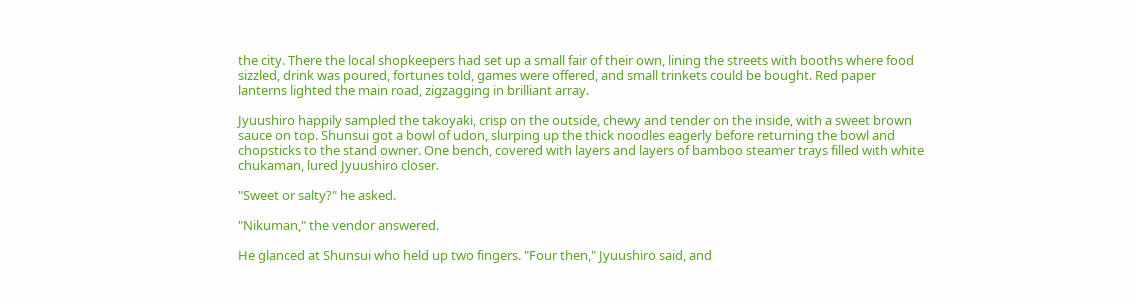the city. There the local shopkeepers had set up a small fair of their own, lining the streets with booths where food sizzled, drink was poured, fortunes told, games were offered, and small trinkets could be bought. Red paper lanterns lighted the main road, zigzagging in brilliant array.

Jyuushiro happily sampled the takoyaki, crisp on the outside, chewy and tender on the inside, with a sweet brown sauce on top. Shunsui got a bowl of udon, slurping up the thick noodles eagerly before returning the bowl and chopsticks to the stand owner. One bench, covered with layers and layers of bamboo steamer trays filled with white chukaman, lured Jyuushiro closer.

"Sweet or salty?" he asked.

"Nikuman," the vendor answered.

He glanced at Shunsui who held up two fingers. "Four then," Jyuushiro said, and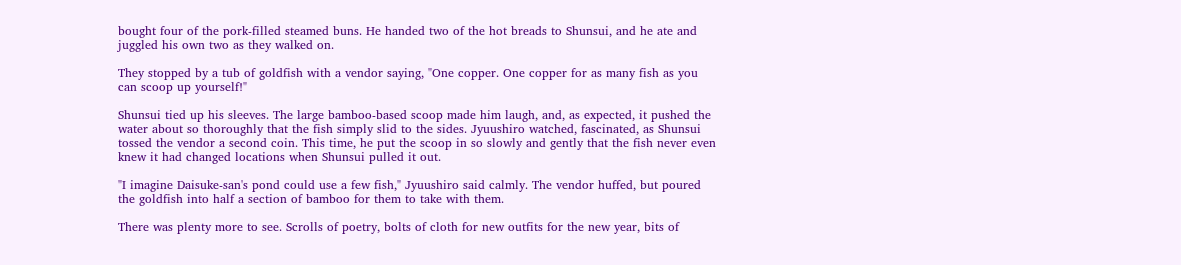bought four of the pork-filled steamed buns. He handed two of the hot breads to Shunsui, and he ate and juggled his own two as they walked on.

They stopped by a tub of goldfish with a vendor saying, "One copper. One copper for as many fish as you can scoop up yourself!"

Shunsui tied up his sleeves. The large bamboo-based scoop made him laugh, and, as expected, it pushed the water about so thoroughly that the fish simply slid to the sides. Jyuushiro watched, fascinated, as Shunsui tossed the vendor a second coin. This time, he put the scoop in so slowly and gently that the fish never even knew it had changed locations when Shunsui pulled it out.

"I imagine Daisuke-san's pond could use a few fish," Jyuushiro said calmly. The vendor huffed, but poured the goldfish into half a section of bamboo for them to take with them.

There was plenty more to see. Scrolls of poetry, bolts of cloth for new outfits for the new year, bits of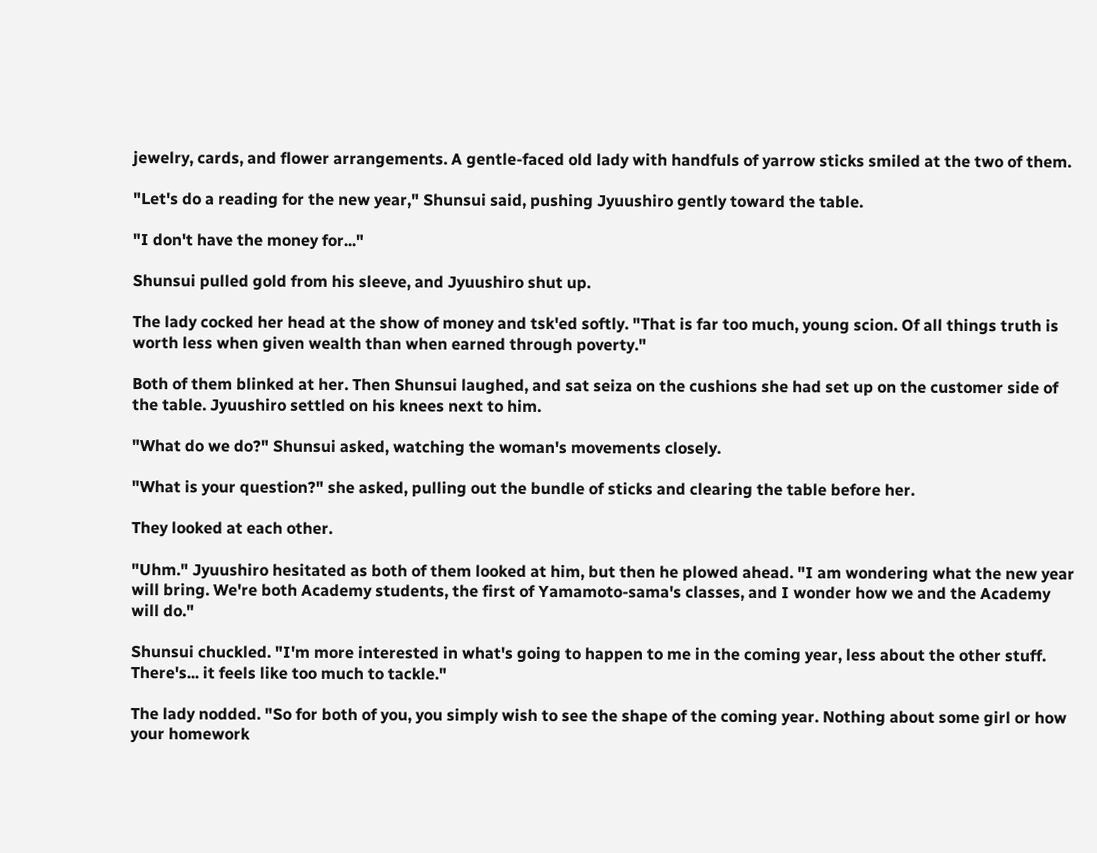jewelry, cards, and flower arrangements. A gentle-faced old lady with handfuls of yarrow sticks smiled at the two of them.

"Let's do a reading for the new year," Shunsui said, pushing Jyuushiro gently toward the table.

"I don't have the money for..."

Shunsui pulled gold from his sleeve, and Jyuushiro shut up.

The lady cocked her head at the show of money and tsk'ed softly. "That is far too much, young scion. Of all things truth is worth less when given wealth than when earned through poverty."

Both of them blinked at her. Then Shunsui laughed, and sat seiza on the cushions she had set up on the customer side of the table. Jyuushiro settled on his knees next to him.

"What do we do?" Shunsui asked, watching the woman's movements closely.

"What is your question?" she asked, pulling out the bundle of sticks and clearing the table before her.

They looked at each other.

"Uhm." Jyuushiro hesitated as both of them looked at him, but then he plowed ahead. "I am wondering what the new year will bring. We're both Academy students, the first of Yamamoto-sama's classes, and I wonder how we and the Academy will do."

Shunsui chuckled. "I'm more interested in what's going to happen to me in the coming year, less about the other stuff. There's... it feels like too much to tackle."

The lady nodded. "So for both of you, you simply wish to see the shape of the coming year. Nothing about some girl or how your homework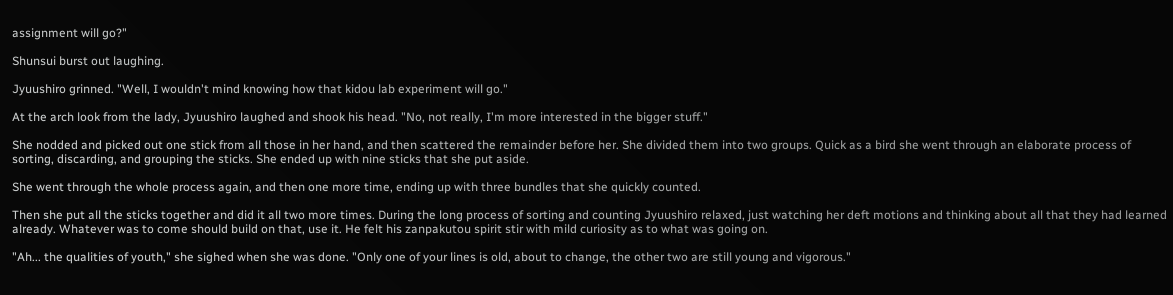assignment will go?"

Shunsui burst out laughing.

Jyuushiro grinned. "Well, I wouldn't mind knowing how that kidou lab experiment will go."

At the arch look from the lady, Jyuushiro laughed and shook his head. "No, not really, I'm more interested in the bigger stuff."

She nodded and picked out one stick from all those in her hand, and then scattered the remainder before her. She divided them into two groups. Quick as a bird she went through an elaborate process of sorting, discarding, and grouping the sticks. She ended up with nine sticks that she put aside.

She went through the whole process again, and then one more time, ending up with three bundles that she quickly counted.

Then she put all the sticks together and did it all two more times. During the long process of sorting and counting Jyuushiro relaxed, just watching her deft motions and thinking about all that they had learned already. Whatever was to come should build on that, use it. He felt his zanpakutou spirit stir with mild curiosity as to what was going on.

"Ah... the qualities of youth," she sighed when she was done. "Only one of your lines is old, about to change, the other two are still young and vigorous."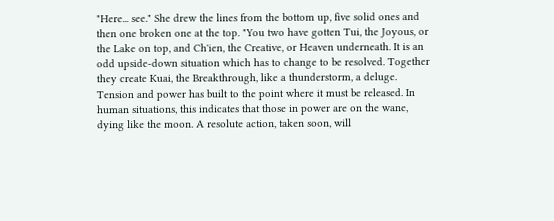"Here... see." She drew the lines from the bottom up, five solid ones and then one broken one at the top. "You two have gotten Tui, the Joyous, or the Lake on top, and Ch'ien, the Creative, or Heaven underneath. It is an odd upside-down situation which has to change to be resolved. Together they create Kuai, the Breakthrough, like a thunderstorm, a deluge. Tension and power has built to the point where it must be released. In human situations, this indicates that those in power are on the wane, dying like the moon. A resolute action, taken soon, will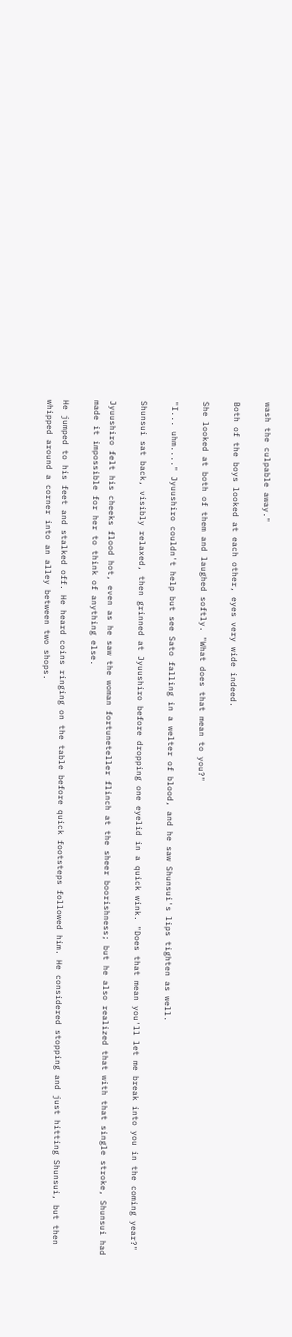wash the culpable away."

Both of the boys looked at each other, eyes very wide indeed.

She looked at both of them and laughed softly. "What does that mean to you?"

"I... uhm...." Jyuushiro couldn't help but see Sato falling in a welter of blood, and he saw Shunsui's lips tighten as well.

Shunsui sat back, visibly relaxed, then grinned at Jyuushiro before dropping one eyelid in a quick wink. "Does that mean you'll let me break into you in the coming year?"

Jyuushiro felt his cheeks flood hot, even as he saw the woman fortuneteller flinch at the sheer boorishness; but he also realized that with that single stroke, Shunsui had made it impossible for her to think of anything else.

He jumped to his feet and stalked off. He heard coins ringing on the table before quick footsteps followed him. He considered stopping and just hitting Shunsui, but then whipped around a corner into an alley between two shops.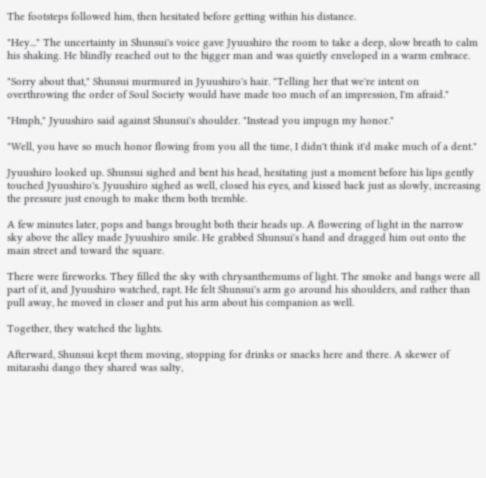The footsteps followed him, then hesitated before getting within his distance.

"Hey..." The uncertainty in Shunsui's voice gave Jyuushiro the room to take a deep, slow breath to calm his shaking. He blindly reached out to the bigger man and was quietly enveloped in a warm embrace.

"Sorry about that," Shunsui murmured in Jyuushiro's hair. "Telling her that we're intent on overthrowing the order of Soul Society would have made too much of an impression, I'm afraid."

"Hmph," Jyuushiro said against Shunsui's shoulder. "Instead you impugn my honor."

"Well, you have so much honor flowing from you all the time, I didn't think it'd make much of a dent."

Jyuushiro looked up. Shunsui sighed and bent his head, hesitating just a moment before his lips gently touched Jyuushiro's. Jyuushiro sighed as well, closed his eyes, and kissed back just as slowly, increasing the pressure just enough to make them both tremble.

A few minutes later, pops and bangs brought both their heads up. A flowering of light in the narrow sky above the alley made Jyuushiro smile. He grabbed Shunsui's hand and dragged him out onto the main street and toward the square.

There were fireworks. They filled the sky with chrysanthemums of light. The smoke and bangs were all part of it, and Jyuushiro watched, rapt. He felt Shunsui's arm go around his shoulders, and rather than pull away, he moved in closer and put his arm about his companion as well.

Together, they watched the lights.

Afterward, Shunsui kept them moving, stopping for drinks or snacks here and there. A skewer of mitarashi dango they shared was salty,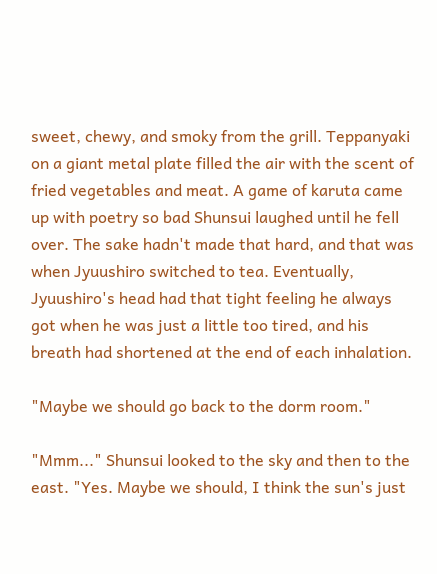sweet, chewy, and smoky from the grill. Teppanyaki on a giant metal plate filled the air with the scent of fried vegetables and meat. A game of karuta came up with poetry so bad Shunsui laughed until he fell over. The sake hadn't made that hard, and that was when Jyuushiro switched to tea. Eventually, Jyuushiro's head had that tight feeling he always got when he was just a little too tired, and his breath had shortened at the end of each inhalation.

"Maybe we should go back to the dorm room."

"Mmm..." Shunsui looked to the sky and then to the east. "Yes. Maybe we should, I think the sun's just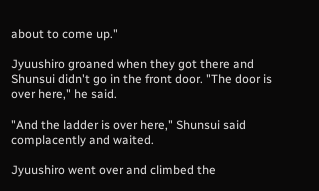about to come up."

Jyuushiro groaned when they got there and Shunsui didn't go in the front door. "The door is over here," he said.

"And the ladder is over here," Shunsui said complacently and waited.

Jyuushiro went over and climbed the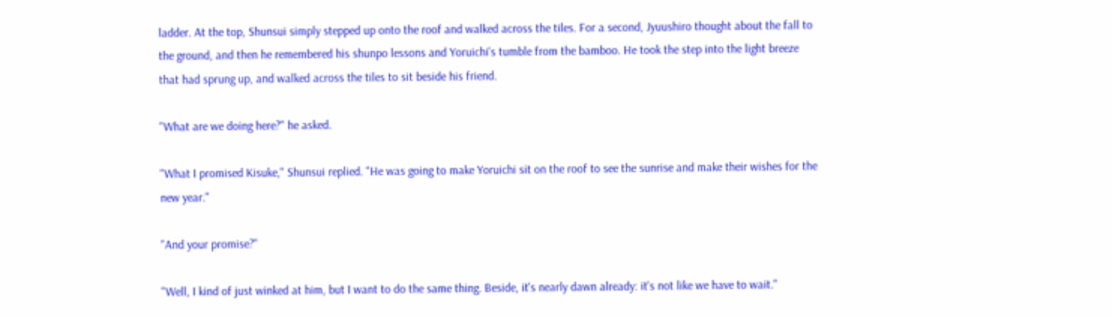ladder. At the top, Shunsui simply stepped up onto the roof and walked across the tiles. For a second, Jyuushiro thought about the fall to the ground, and then he remembered his shunpo lessons and Yoruichi's tumble from the bamboo. He took the step into the light breeze that had sprung up, and walked across the tiles to sit beside his friend.

"What are we doing here?" he asked.

"What I promised Kisuke," Shunsui replied. "He was going to make Yoruichi sit on the roof to see the sunrise and make their wishes for the new year."

"And your promise?"

"Well, I kind of just winked at him, but I want to do the same thing. Beside, it's nearly dawn already: it's not like we have to wait."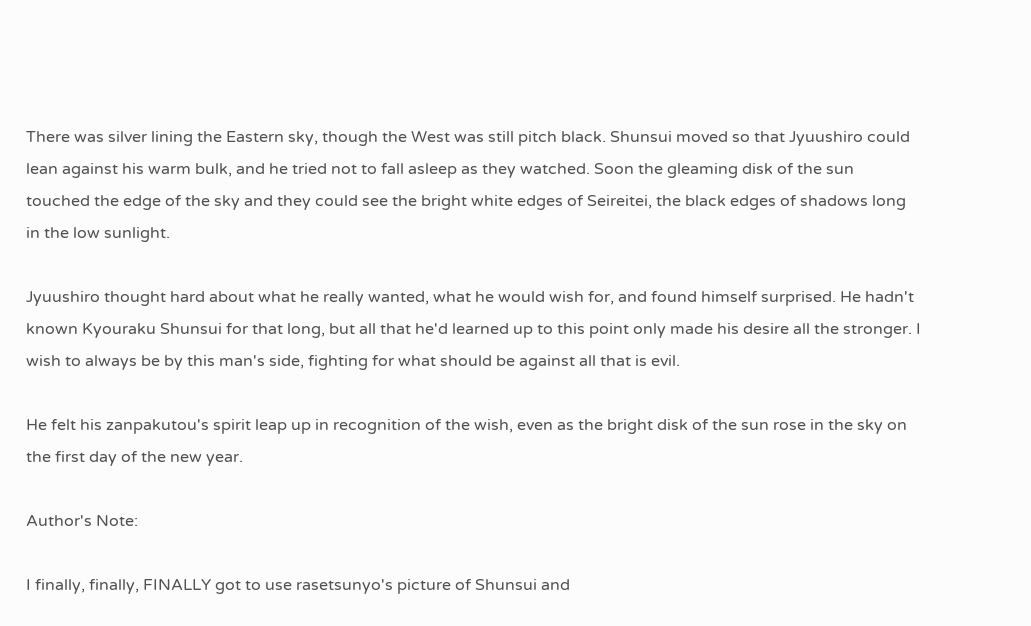There was silver lining the Eastern sky, though the West was still pitch black. Shunsui moved so that Jyuushiro could lean against his warm bulk, and he tried not to fall asleep as they watched. Soon the gleaming disk of the sun touched the edge of the sky and they could see the bright white edges of Seireitei, the black edges of shadows long in the low sunlight.

Jyuushiro thought hard about what he really wanted, what he would wish for, and found himself surprised. He hadn't known Kyouraku Shunsui for that long, but all that he'd learned up to this point only made his desire all the stronger. I wish to always be by this man's side, fighting for what should be against all that is evil.

He felt his zanpakutou's spirit leap up in recognition of the wish, even as the bright disk of the sun rose in the sky on the first day of the new year.

Author's Note:

I finally, finally, FINALLY got to use rasetsunyo's picture of Shunsui and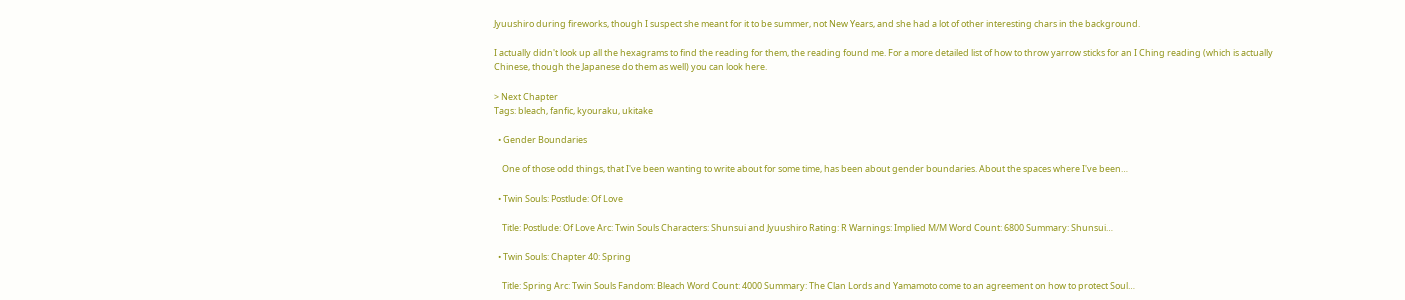Jyuushiro during fireworks, though I suspect she meant for it to be summer, not New Years, and she had a lot of other interesting chars in the background.

I actually didn't look up all the hexagrams to find the reading for them, the reading found me. For a more detailed list of how to throw yarrow sticks for an I Ching reading (which is actually Chinese, though the Japanese do them as well) you can look here.

> Next Chapter
Tags: bleach, fanfic, kyouraku, ukitake

  • Gender Boundaries

    One of those odd things, that I've been wanting to write about for some time, has been about gender boundaries. About the spaces where I've been…

  • Twin Souls: Postlude: Of Love

    Title: Postlude: Of Love Arc: Twin Souls Characters: Shunsui and Jyuushiro Rating: R Warnings: Implied M/M Word Count: 6800 Summary: Shunsui…

  • Twin Souls: Chapter 40: Spring

    Title: Spring Arc: Twin Souls Fandom: Bleach Word Count: 4000 Summary: The Clan Lords and Yamamoto come to an agreement on how to protect Soul…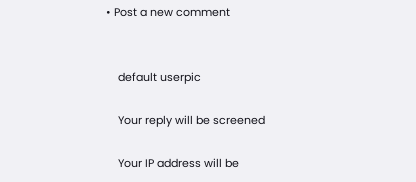• Post a new comment


    default userpic

    Your reply will be screened

    Your IP address will be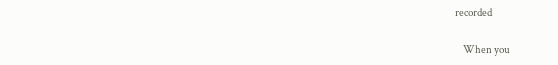recorded

    When you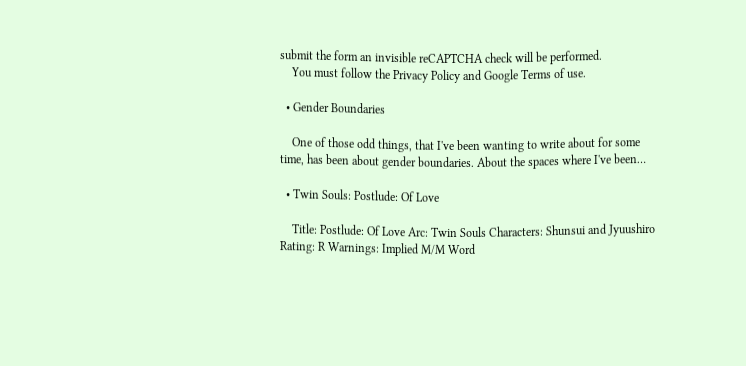submit the form an invisible reCAPTCHA check will be performed.
    You must follow the Privacy Policy and Google Terms of use.

  • Gender Boundaries

    One of those odd things, that I've been wanting to write about for some time, has been about gender boundaries. About the spaces where I've been…

  • Twin Souls: Postlude: Of Love

    Title: Postlude: Of Love Arc: Twin Souls Characters: Shunsui and Jyuushiro Rating: R Warnings: Implied M/M Word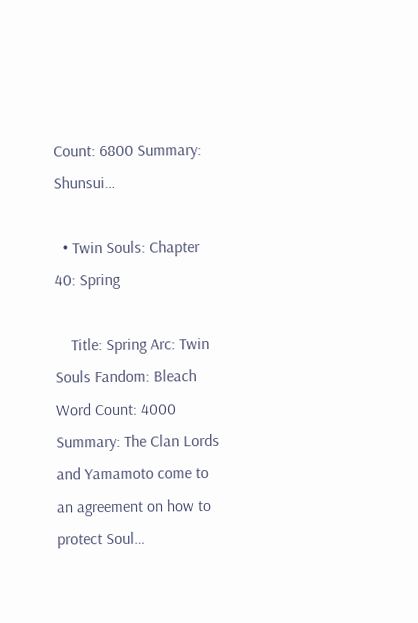Count: 6800 Summary: Shunsui…

  • Twin Souls: Chapter 40: Spring

    Title: Spring Arc: Twin Souls Fandom: Bleach Word Count: 4000 Summary: The Clan Lords and Yamamoto come to an agreement on how to protect Soul…